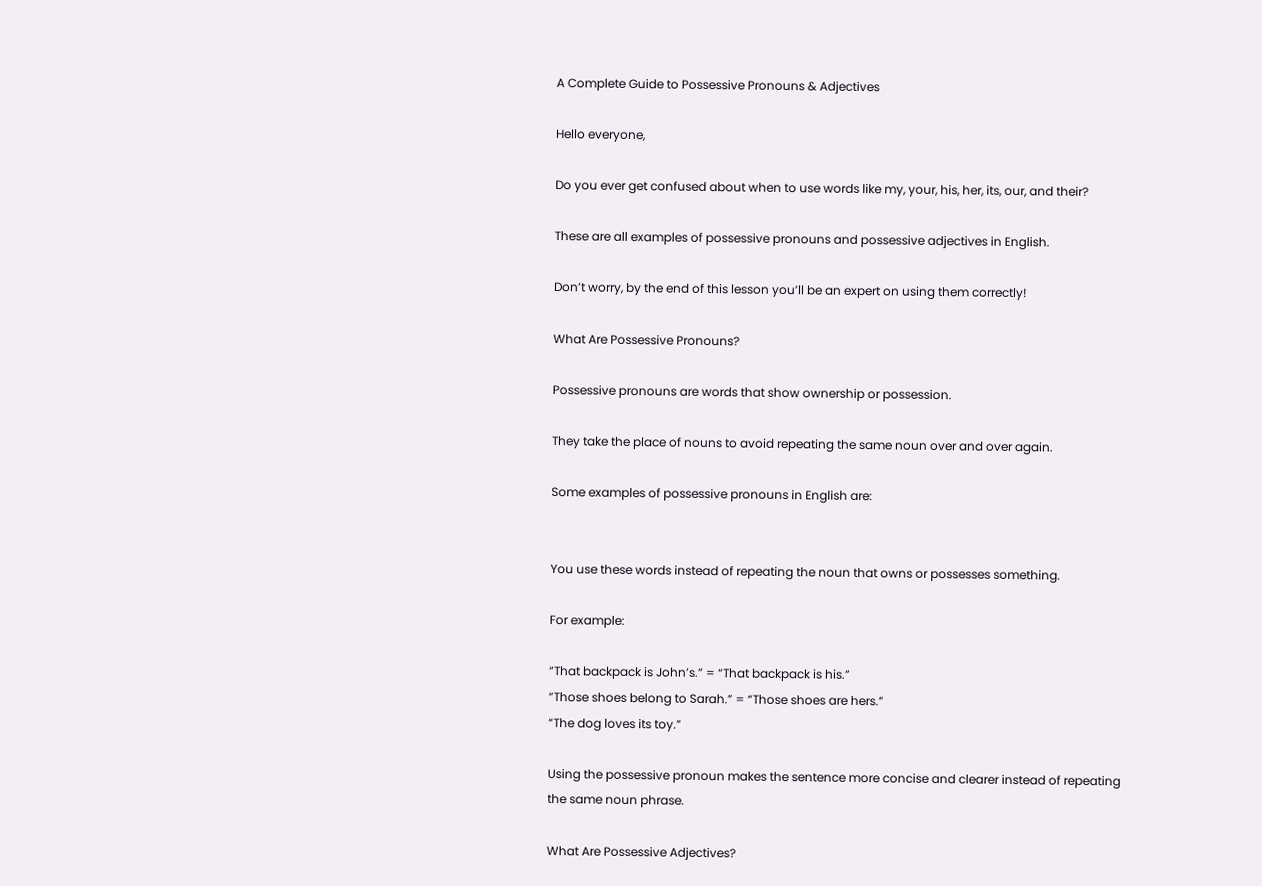A Complete Guide to Possessive Pronouns & Adjectives

Hello everyone,

Do you ever get confused about when to use words like my, your, his, her, its, our, and their?

These are all examples of possessive pronouns and possessive adjectives in English.

Don’t worry, by the end of this lesson you’ll be an expert on using them correctly!

What Are Possessive Pronouns?

Possessive pronouns are words that show ownership or possession.

They take the place of nouns to avoid repeating the same noun over and over again.

Some examples of possessive pronouns in English are:


You use these words instead of repeating the noun that owns or possesses something.

For example:

“That backpack is John’s.” = “That backpack is his.”
“Those shoes belong to Sarah.” = “Those shoes are hers.”
“The dog loves its toy.”

Using the possessive pronoun makes the sentence more concise and clearer instead of repeating the same noun phrase.

What Are Possessive Adjectives?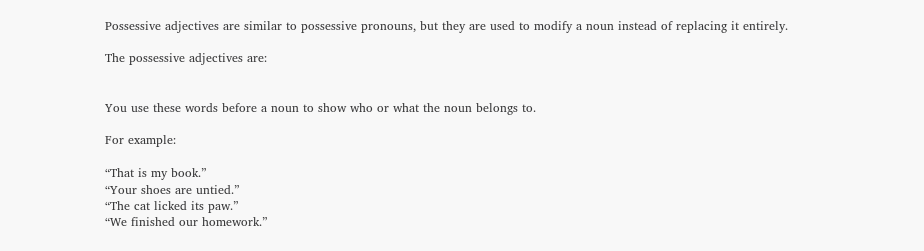Possessive adjectives are similar to possessive pronouns, but they are used to modify a noun instead of replacing it entirely.

The possessive adjectives are:


You use these words before a noun to show who or what the noun belongs to.

For example:

“That is my book.”
“Your shoes are untied.”
“The cat licked its paw.”
“We finished our homework.”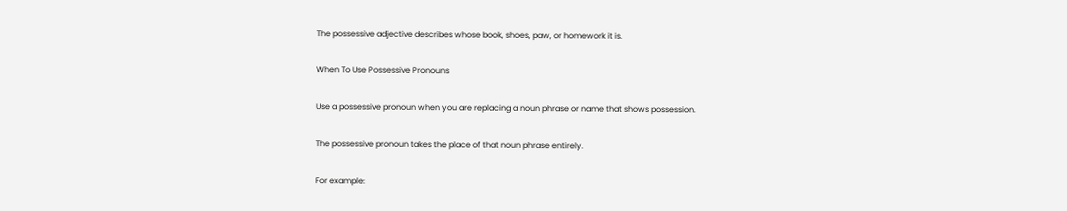The possessive adjective describes whose book, shoes, paw, or homework it is.

When To Use Possessive Pronouns

Use a possessive pronoun when you are replacing a noun phrase or name that shows possession.

The possessive pronoun takes the place of that noun phrase entirely.

For example: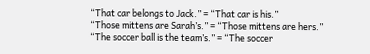“That car belongs to Jack.” = “That car is his.”
“Those mittens are Sarah’s.” = “Those mittens are hers.”
“The soccer ball is the team’s.” = “The soccer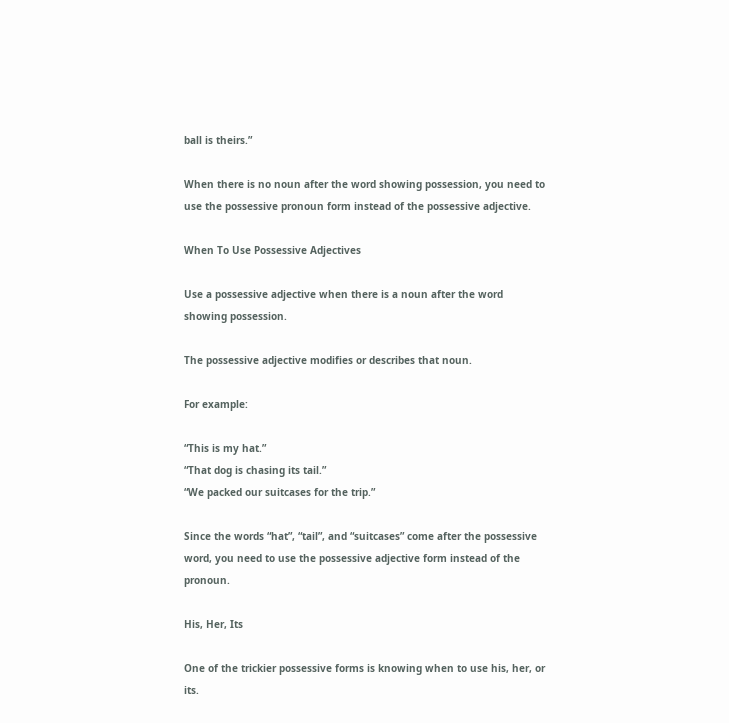ball is theirs.”

When there is no noun after the word showing possession, you need to use the possessive pronoun form instead of the possessive adjective.

When To Use Possessive Adjectives

Use a possessive adjective when there is a noun after the word showing possession.

The possessive adjective modifies or describes that noun.

For example:

“This is my hat.”
“That dog is chasing its tail.”
“We packed our suitcases for the trip.”

Since the words “hat”, “tail”, and “suitcases” come after the possessive word, you need to use the possessive adjective form instead of the pronoun.

His, Her, Its

One of the trickier possessive forms is knowing when to use his, her, or its.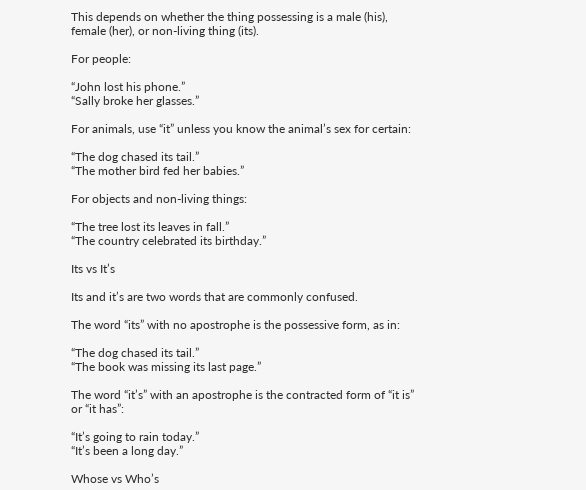This depends on whether the thing possessing is a male (his), female (her), or non-living thing (its).

For people:

“John lost his phone.”
“Sally broke her glasses.”

For animals, use “it” unless you know the animal’s sex for certain:

“The dog chased its tail.”
“The mother bird fed her babies.”

For objects and non-living things:

“The tree lost its leaves in fall.”
“The country celebrated its birthday.”

Its vs It’s

Its and it’s are two words that are commonly confused.

The word “its” with no apostrophe is the possessive form, as in:

“The dog chased its tail.”
“The book was missing its last page.”

The word “it’s” with an apostrophe is the contracted form of “it is” or “it has”:

“It’s going to rain today.”
“It’s been a long day.”

Whose vs Who’s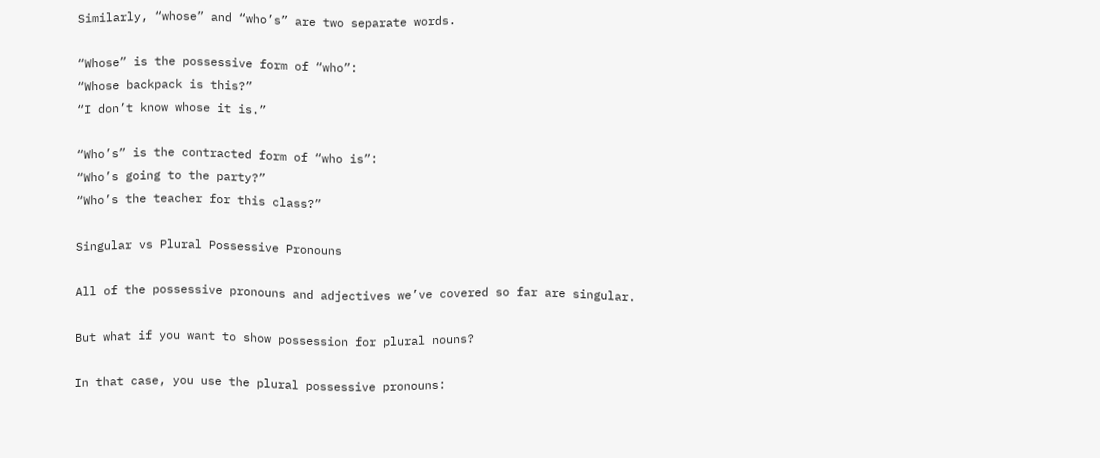Similarly, “whose” and “who’s” are two separate words.

“Whose” is the possessive form of “who”:
“Whose backpack is this?”
“I don’t know whose it is.”

“Who’s” is the contracted form of “who is”:
“Who’s going to the party?”
“Who’s the teacher for this class?”

Singular vs Plural Possessive Pronouns

All of the possessive pronouns and adjectives we’ve covered so far are singular.

But what if you want to show possession for plural nouns?

In that case, you use the plural possessive pronouns: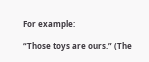For example:

“Those toys are ours.” (The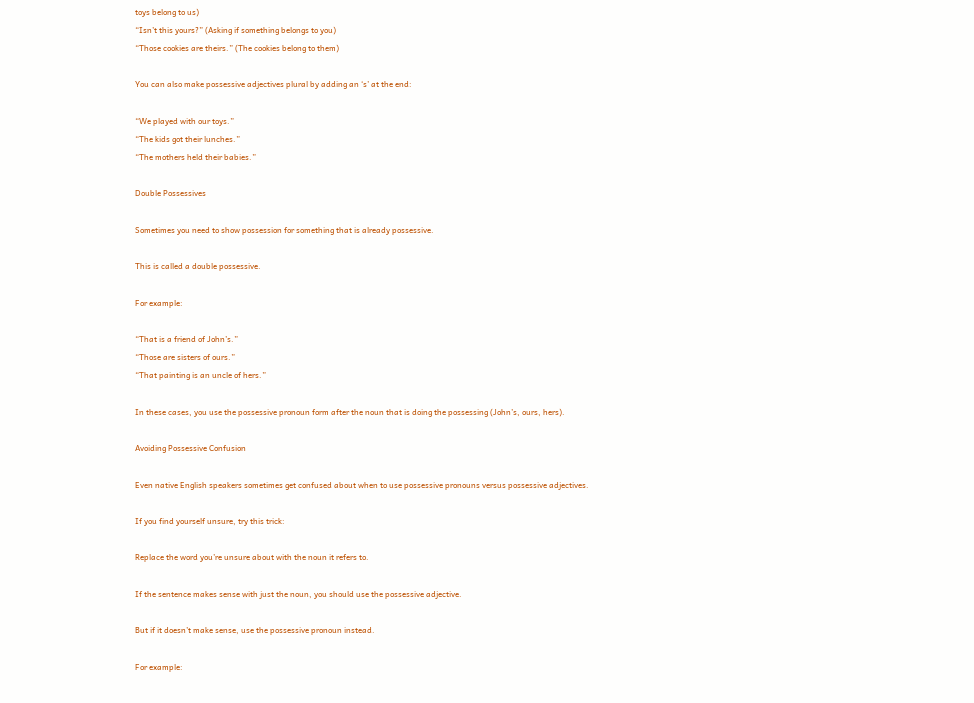toys belong to us)
“Isn’t this yours?” (Asking if something belongs to you)
“Those cookies are theirs.” (The cookies belong to them)

You can also make possessive adjectives plural by adding an ‘s’ at the end:

“We played with our toys.”
“The kids got their lunches.”
“The mothers held their babies.”

Double Possessives

Sometimes you need to show possession for something that is already possessive.

This is called a double possessive.

For example:

“That is a friend of John’s.”
“Those are sisters of ours.”
“That painting is an uncle of hers.”

In these cases, you use the possessive pronoun form after the noun that is doing the possessing (John’s, ours, hers).

Avoiding Possessive Confusion

Even native English speakers sometimes get confused about when to use possessive pronouns versus possessive adjectives.

If you find yourself unsure, try this trick:

Replace the word you’re unsure about with the noun it refers to.

If the sentence makes sense with just the noun, you should use the possessive adjective.

But if it doesn’t make sense, use the possessive pronoun instead.

For example: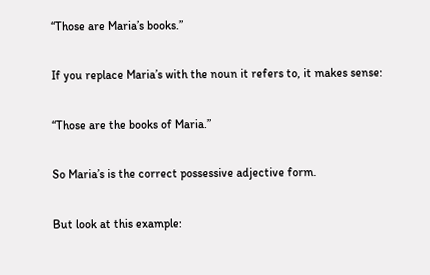“Those are Maria’s books.”

If you replace Maria’s with the noun it refers to, it makes sense:

“Those are the books of Maria.”

So Maria’s is the correct possessive adjective form.

But look at this example: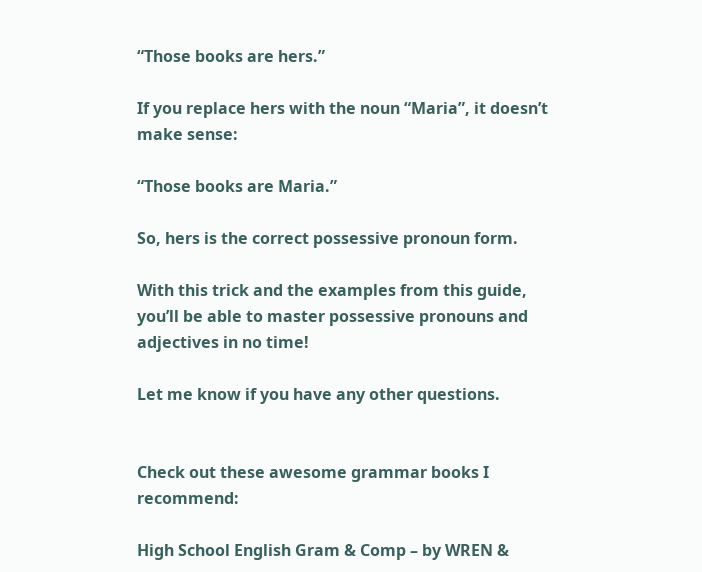“Those books are hers.”

If you replace hers with the noun “Maria”, it doesn’t make sense:

“Those books are Maria.”

So, hers is the correct possessive pronoun form.

With this trick and the examples from this guide, you’ll be able to master possessive pronouns and adjectives in no time!

Let me know if you have any other questions.


Check out these awesome grammar books I recommend:

High School English Gram & Comp – by WREN &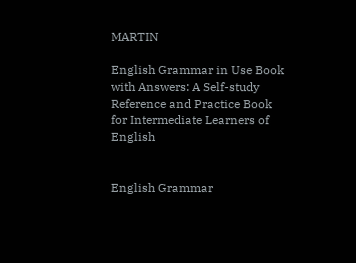MARTIN

English Grammar in Use Book with Answers: A Self-study Reference and Practice Book for Intermediate Learners of English


English Grammar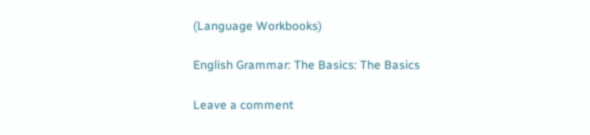(Language Workbooks)

English Grammar: The Basics: The Basics

Leave a comment